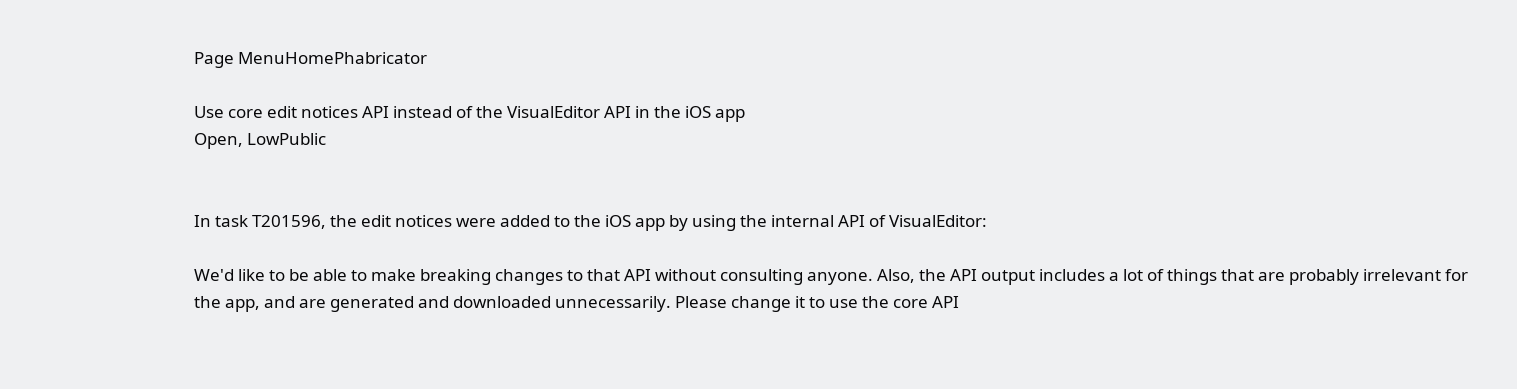Page MenuHomePhabricator

Use core edit notices API instead of the VisualEditor API in the iOS app
Open, LowPublic


In task T201596, the edit notices were added to the iOS app by using the internal API of VisualEditor:

We'd like to be able to make breaking changes to that API without consulting anyone. Also, the API output includes a lot of things that are probably irrelevant for the app, and are generated and downloaded unnecessarily. Please change it to use the core API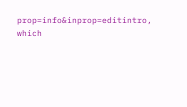prop=info&inprop=editintro, which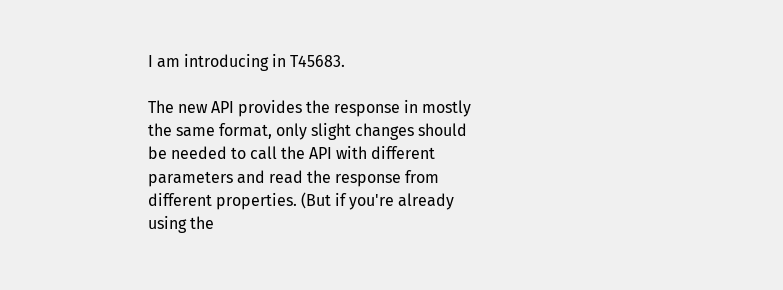I am introducing in T45683.

The new API provides the response in mostly the same format, only slight changes should be needed to call the API with different parameters and read the response from different properties. (But if you're already using the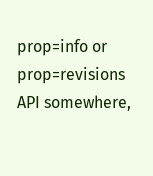prop=info or prop=revisions API somewhere,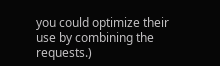you could optimize their use by combining the requests.)